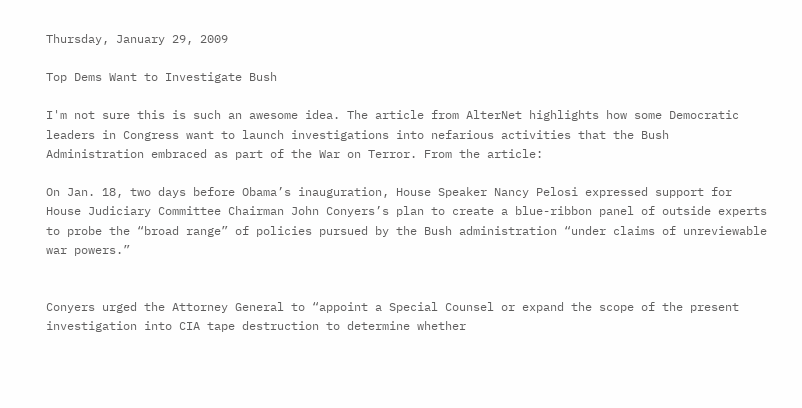Thursday, January 29, 2009

Top Dems Want to Investigate Bush

I'm not sure this is such an awesome idea. The article from AlterNet highlights how some Democratic leaders in Congress want to launch investigations into nefarious activities that the Bush Administration embraced as part of the War on Terror. From the article:

On Jan. 18, two days before Obama’s inauguration, House Speaker Nancy Pelosi expressed support for House Judiciary Committee Chairman John Conyers’s plan to create a blue-ribbon panel of outside experts to probe the “broad range” of policies pursued by the Bush administration “under claims of unreviewable war powers.”


Conyers urged the Attorney General to “appoint a Special Counsel or expand the scope of the present investigation into CIA tape destruction to determine whether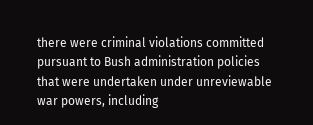there were criminal violations committed pursuant to Bush administration policies that were undertaken under unreviewable war powers, including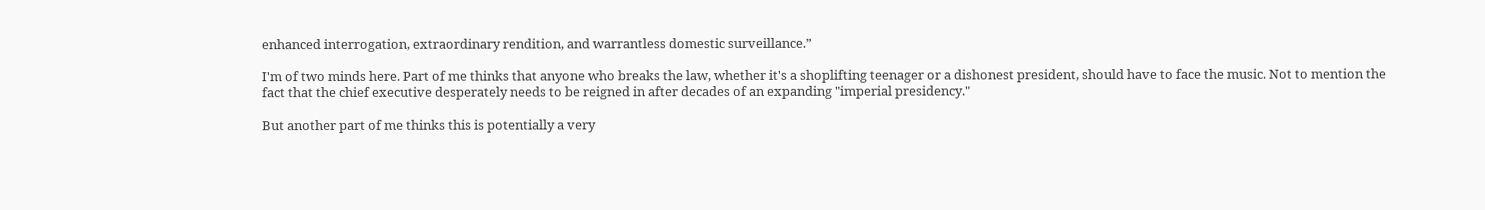enhanced interrogation, extraordinary rendition, and warrantless domestic surveillance.”

I'm of two minds here. Part of me thinks that anyone who breaks the law, whether it's a shoplifting teenager or a dishonest president, should have to face the music. Not to mention the fact that the chief executive desperately needs to be reigned in after decades of an expanding "imperial presidency."

But another part of me thinks this is potentially a very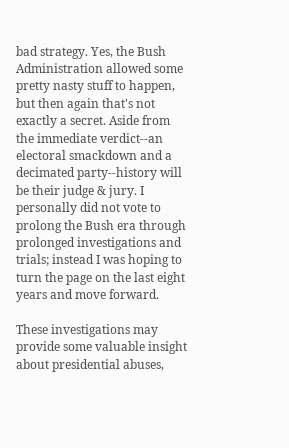bad strategy. Yes, the Bush Administration allowed some pretty nasty stuff to happen, but then again that's not exactly a secret. Aside from the immediate verdict--an electoral smackdown and a decimated party--history will be their judge & jury. I personally did not vote to prolong the Bush era through prolonged investigations and trials; instead I was hoping to turn the page on the last eight years and move forward.

These investigations may provide some valuable insight about presidential abuses,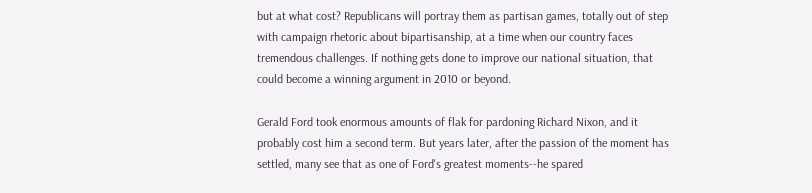but at what cost? Republicans will portray them as partisan games, totally out of step with campaign rhetoric about bipartisanship, at a time when our country faces tremendous challenges. If nothing gets done to improve our national situation, that could become a winning argument in 2010 or beyond.

Gerald Ford took enormous amounts of flak for pardoning Richard Nixon, and it probably cost him a second term. But years later, after the passion of the moment has settled, many see that as one of Ford's greatest moments--he spared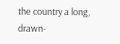the country a long, drawn-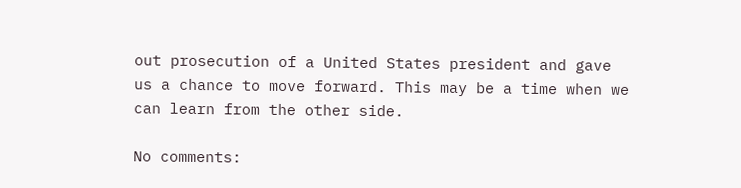out prosecution of a United States president and gave us a chance to move forward. This may be a time when we can learn from the other side.

No comments: